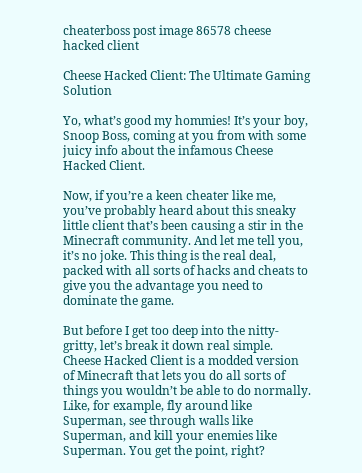cheaterboss post image 86578 cheese hacked client

Cheese Hacked Client: The Ultimate Gaming Solution

Yo, what’s good my hommies! It’s your boy, Snoop Boss, coming at you from with some juicy info about the infamous Cheese Hacked Client.

Now, if you’re a keen cheater like me, you’ve probably heard about this sneaky little client that’s been causing a stir in the Minecraft community. And let me tell you, it’s no joke. This thing is the real deal, packed with all sorts of hacks and cheats to give you the advantage you need to dominate the game.

But before I get too deep into the nitty-gritty, let’s break it down real simple. Cheese Hacked Client is a modded version of Minecraft that lets you do all sorts of things you wouldn’t be able to do normally. Like, for example, fly around like Superman, see through walls like Superman, and kill your enemies like Superman. You get the point, right?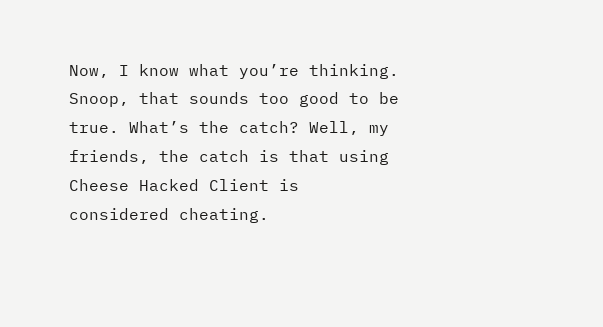Now, I know what you’re thinking. Snoop, that sounds too good to be true. What’s the catch? Well, my friends, the catch is that using Cheese Hacked Client is considered cheating.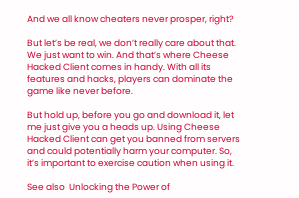And we all know cheaters never prosper, right?

But let’s be real, we don’t really care about that. We just want to win. And that’s where Cheese Hacked Client comes in handy. With all its features and hacks, players can dominate the game like never before.

But hold up, before you go and download it, let me just give you a heads up. Using Cheese Hacked Client can get you banned from servers and could potentially harm your computer. So, it’s important to exercise caution when using it.

See also  Unlocking the Power of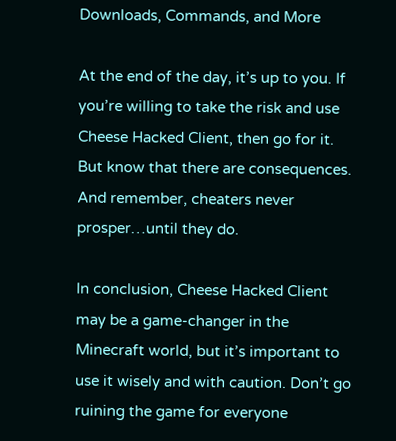Downloads, Commands, and More

At the end of the day, it’s up to you. If you’re willing to take the risk and use Cheese Hacked Client, then go for it. But know that there are consequences. And remember, cheaters never prosper…until they do.

In conclusion, Cheese Hacked Client may be a game-changer in the Minecraft world, but it’s important to use it wisely and with caution. Don’t go ruining the game for everyone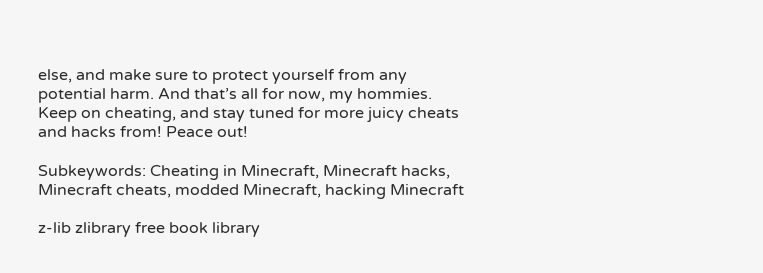else, and make sure to protect yourself from any potential harm. And that’s all for now, my hommies. Keep on cheating, and stay tuned for more juicy cheats and hacks from! Peace out!

Subkeywords: Cheating in Minecraft, Minecraft hacks, Minecraft cheats, modded Minecraft, hacking Minecraft

z-lib zlibrary free book library